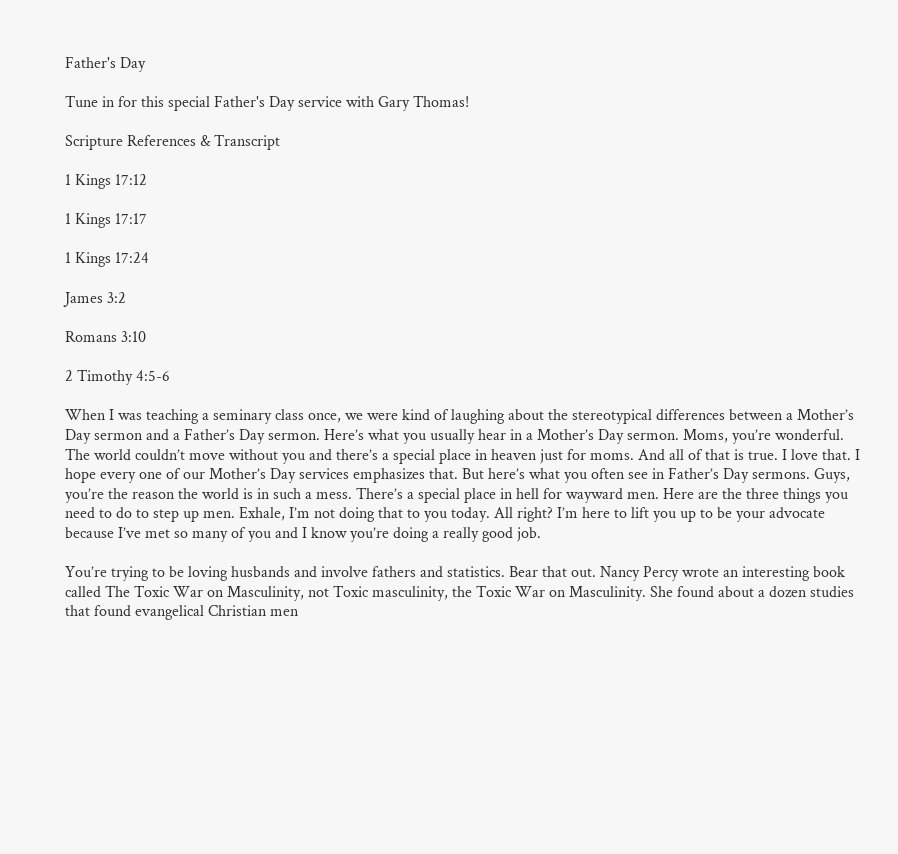Father's Day

Tune in for this special Father's Day service with Gary Thomas!

Scripture References & Transcript

1 Kings 17:12

1 Kings 17:17

1 Kings 17:24

James 3:2

Romans 3:10

2 Timothy 4:5-6

When I was teaching a seminary class once, we were kind of laughing about the stereotypical differences between a Mother’s Day sermon and a Father’s Day sermon. Here’s what you usually hear in a Mother’s Day sermon. Moms, you’re wonderful. The world couldn’t move without you and there’s a special place in heaven just for moms. And all of that is true. I love that. I hope every one of our Mother’s Day services emphasizes that. But here’s what you often see in Father’s Day sermons. Guys, you’re the reason the world is in such a mess. There’s a special place in hell for wayward men. Here are the three things you need to do to step up men. Exhale, I’m not doing that to you today. All right? I’m here to lift you up to be your advocate because I’ve met so many of you and I know you’re doing a really good job.

You’re trying to be loving husbands and involve fathers and statistics. Bear that out. Nancy Percy wrote an interesting book called The Toxic War on Masculinity, not Toxic masculinity, the Toxic War on Masculinity. She found about a dozen studies that found evangelical Christian men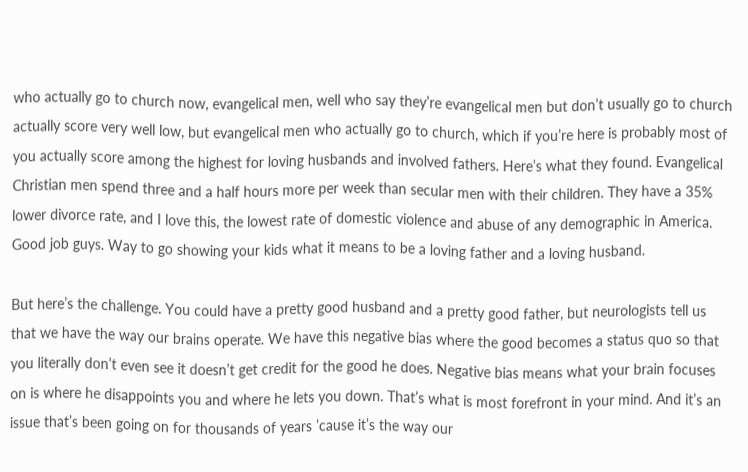who actually go to church now, evangelical men, well who say they’re evangelical men but don’t usually go to church actually score very well low, but evangelical men who actually go to church, which if you’re here is probably most of you actually score among the highest for loving husbands and involved fathers. Here’s what they found. Evangelical Christian men spend three and a half hours more per week than secular men with their children. They have a 35% lower divorce rate, and I love this, the lowest rate of domestic violence and abuse of any demographic in America. Good job guys. Way to go showing your kids what it means to be a loving father and a loving husband.

But here’s the challenge. You could have a pretty good husband and a pretty good father, but neurologists tell us that we have the way our brains operate. We have this negative bias where the good becomes a status quo so that you literally don’t even see it doesn’t get credit for the good he does. Negative bias means what your brain focuses on is where he disappoints you and where he lets you down. That’s what is most forefront in your mind. And it’s an issue that’s been going on for thousands of years ’cause it’s the way our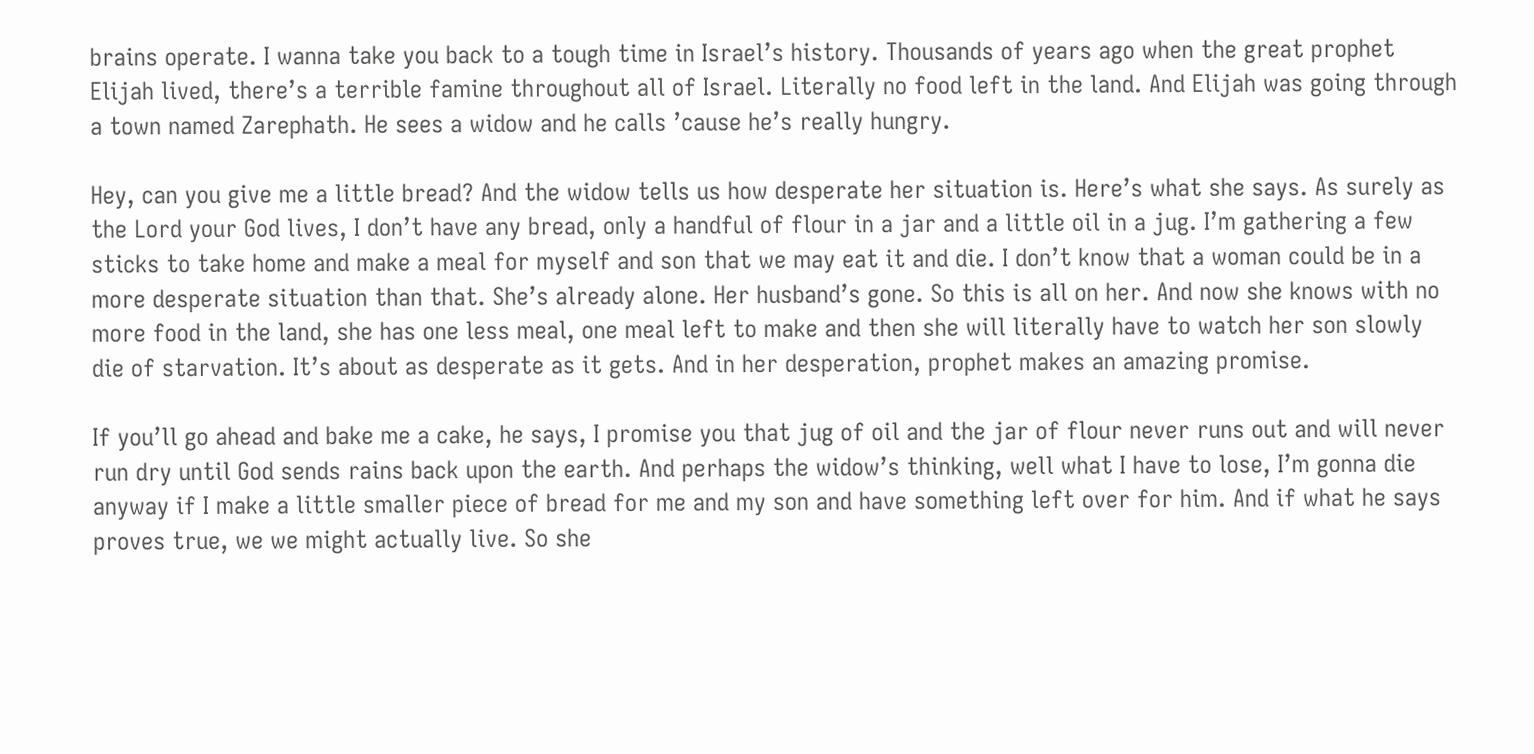brains operate. I wanna take you back to a tough time in Israel’s history. Thousands of years ago when the great prophet Elijah lived, there’s a terrible famine throughout all of Israel. Literally no food left in the land. And Elijah was going through a town named Zarephath. He sees a widow and he calls ’cause he’s really hungry.

Hey, can you give me a little bread? And the widow tells us how desperate her situation is. Here’s what she says. As surely as the Lord your God lives, I don’t have any bread, only a handful of flour in a jar and a little oil in a jug. I’m gathering a few sticks to take home and make a meal for myself and son that we may eat it and die. I don’t know that a woman could be in a more desperate situation than that. She’s already alone. Her husband’s gone. So this is all on her. And now she knows with no more food in the land, she has one less meal, one meal left to make and then she will literally have to watch her son slowly die of starvation. It’s about as desperate as it gets. And in her desperation, prophet makes an amazing promise.

If you’ll go ahead and bake me a cake, he says, I promise you that jug of oil and the jar of flour never runs out and will never run dry until God sends rains back upon the earth. And perhaps the widow’s thinking, well what I have to lose, I’m gonna die anyway if I make a little smaller piece of bread for me and my son and have something left over for him. And if what he says proves true, we we might actually live. So she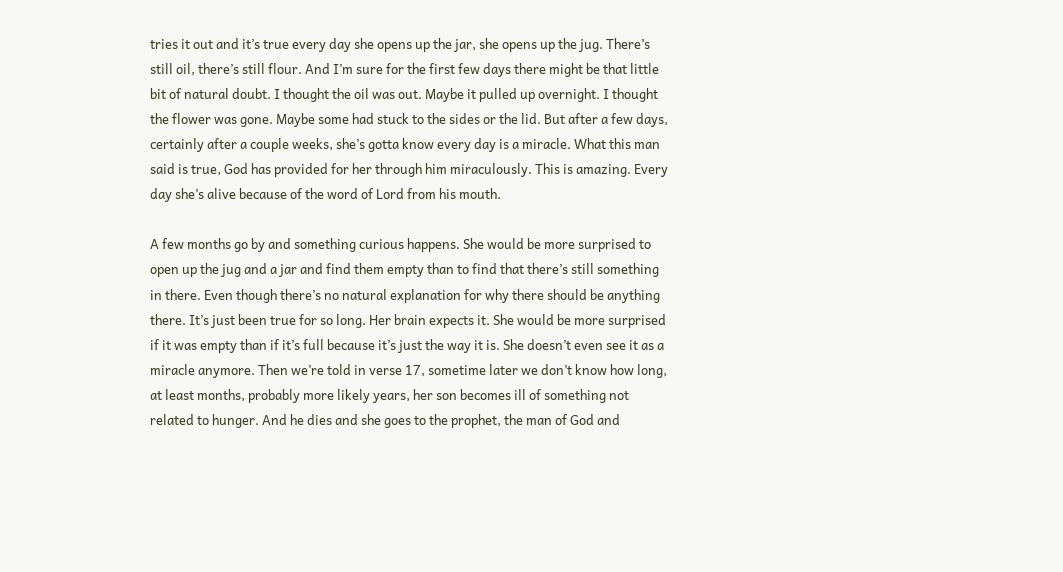tries it out and it’s true every day she opens up the jar, she opens up the jug. There’s still oil, there’s still flour. And I’m sure for the first few days there might be that little bit of natural doubt. I thought the oil was out. Maybe it pulled up overnight. I thought the flower was gone. Maybe some had stuck to the sides or the lid. But after a few days, certainly after a couple weeks, she’s gotta know every day is a miracle. What this man said is true, God has provided for her through him miraculously. This is amazing. Every day she’s alive because of the word of Lord from his mouth.

A few months go by and something curious happens. She would be more surprised to open up the jug and a jar and find them empty than to find that there’s still something in there. Even though there’s no natural explanation for why there should be anything there. It’s just been true for so long. Her brain expects it. She would be more surprised if it was empty than if it’s full because it’s just the way it is. She doesn’t even see it as a miracle anymore. Then we’re told in verse 17, sometime later we don’t know how long, at least months, probably more likely years, her son becomes ill of something not related to hunger. And he dies and she goes to the prophet, the man of God and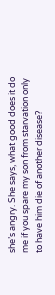she’s angry. She says, what good does it do me if you spare my son from starvation only to have him die of another disease?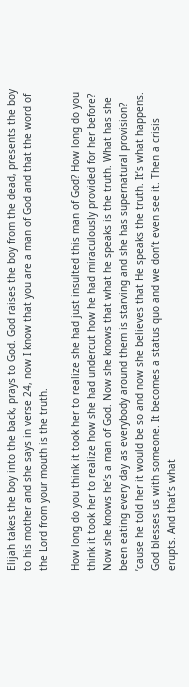Elijah takes the boy into the back, prays to God. God raises the boy from the dead, presents the boy to his mother and she says in verse 24, now I know that you are a man of God and that the word of the Lord from your mouth is the truth.

How long do you think it took her to realize she had just insulted this man of God? How long do you think it took her to realize how she had undercut how he had miraculously provided for her before? Now she knows he’s a man of God. Now she knows that what he speaks is the truth. What has she been eating every day as everybody around them is starving and she has supernatural provision? ’cause he told her it would be so and now she believes that He speaks the truth. It’s what happens. God blesses us with someone. It becomes a status quo and we don’t even see it. Then a crisis erupts. And that’s what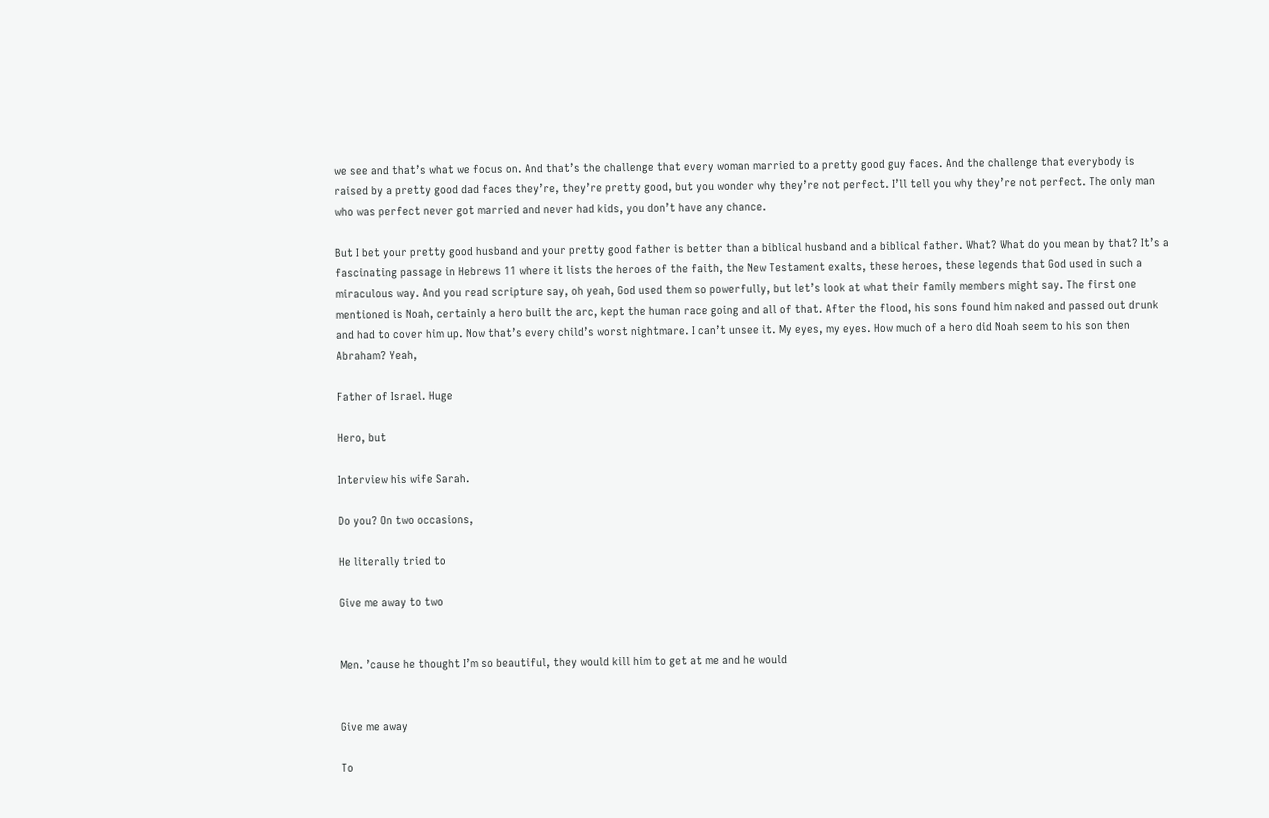we see and that’s what we focus on. And that’s the challenge that every woman married to a pretty good guy faces. And the challenge that everybody is raised by a pretty good dad faces they’re, they’re pretty good, but you wonder why they’re not perfect. I’ll tell you why they’re not perfect. The only man who was perfect never got married and never had kids, you don’t have any chance.

But I bet your pretty good husband and your pretty good father is better than a biblical husband and a biblical father. What? What do you mean by that? It’s a fascinating passage in Hebrews 11 where it lists the heroes of the faith, the New Testament exalts, these heroes, these legends that God used in such a miraculous way. And you read scripture say, oh yeah, God used them so powerfully, but let’s look at what their family members might say. The first one mentioned is Noah, certainly a hero built the arc, kept the human race going and all of that. After the flood, his sons found him naked and passed out drunk and had to cover him up. Now that’s every child’s worst nightmare. I can’t unsee it. My eyes, my eyes. How much of a hero did Noah seem to his son then Abraham? Yeah,

Father of Israel. Huge

Hero, but

Interview his wife Sarah.

Do you? On two occasions,

He literally tried to

Give me away to two


Men. ’cause he thought I’m so beautiful, they would kill him to get at me and he would


Give me away

To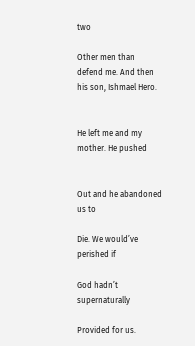two

Other men than defend me. And then his son, Ishmael Hero.


He left me and my mother. He pushed


Out and he abandoned us to

Die. We would’ve perished if

God hadn’t supernaturally

Provided for us.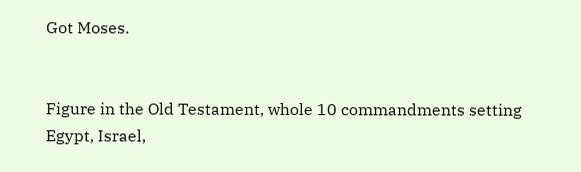Got Moses.


Figure in the Old Testament, whole 10 commandments setting Egypt, Israel,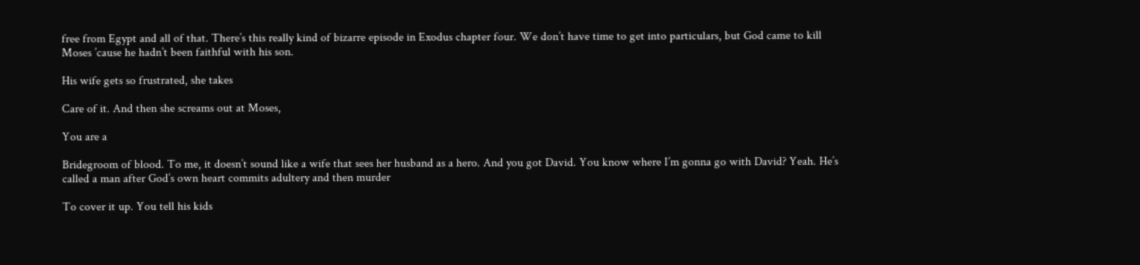free from Egypt and all of that. There’s this really kind of bizarre episode in Exodus chapter four. We don’t have time to get into particulars, but God came to kill Moses ’cause he hadn’t been faithful with his son.

His wife gets so frustrated, she takes

Care of it. And then she screams out at Moses,

You are a

Bridegroom of blood. To me, it doesn’t sound like a wife that sees her husband as a hero. And you got David. You know where I’m gonna go with David? Yeah. He’s called a man after God’s own heart commits adultery and then murder

To cover it up. You tell his kids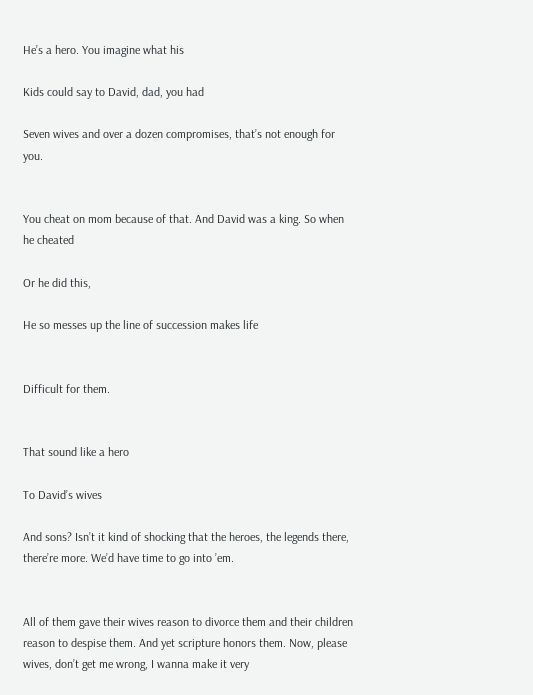He’s a hero. You imagine what his

Kids could say to David, dad, you had

Seven wives and over a dozen compromises, that’s not enough for you.


You cheat on mom because of that. And David was a king. So when he cheated

Or he did this,

He so messes up the line of succession makes life


Difficult for them.


That sound like a hero

To David’s wives

And sons? Isn’t it kind of shocking that the heroes, the legends there, there’re more. We’d have time to go into ’em.


All of them gave their wives reason to divorce them and their children reason to despise them. And yet scripture honors them. Now, please wives, don’t get me wrong, I wanna make it very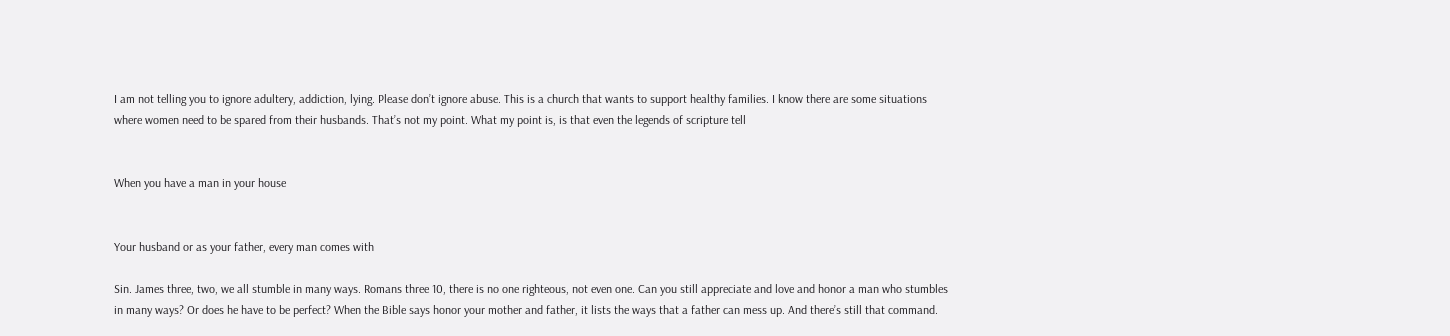I am not telling you to ignore adultery, addiction, lying. Please don’t ignore abuse. This is a church that wants to support healthy families. I know there are some situations where women need to be spared from their husbands. That’s not my point. What my point is, is that even the legends of scripture tell


When you have a man in your house


Your husband or as your father, every man comes with

Sin. James three, two, we all stumble in many ways. Romans three 10, there is no one righteous, not even one. Can you still appreciate and love and honor a man who stumbles in many ways? Or does he have to be perfect? When the Bible says honor your mother and father, it lists the ways that a father can mess up. And there’s still that command.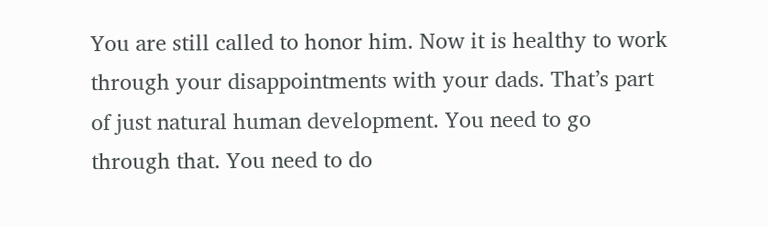You are still called to honor him. Now it is healthy to work through your disappointments with your dads. That’s part of just natural human development. You need to go through that. You need to do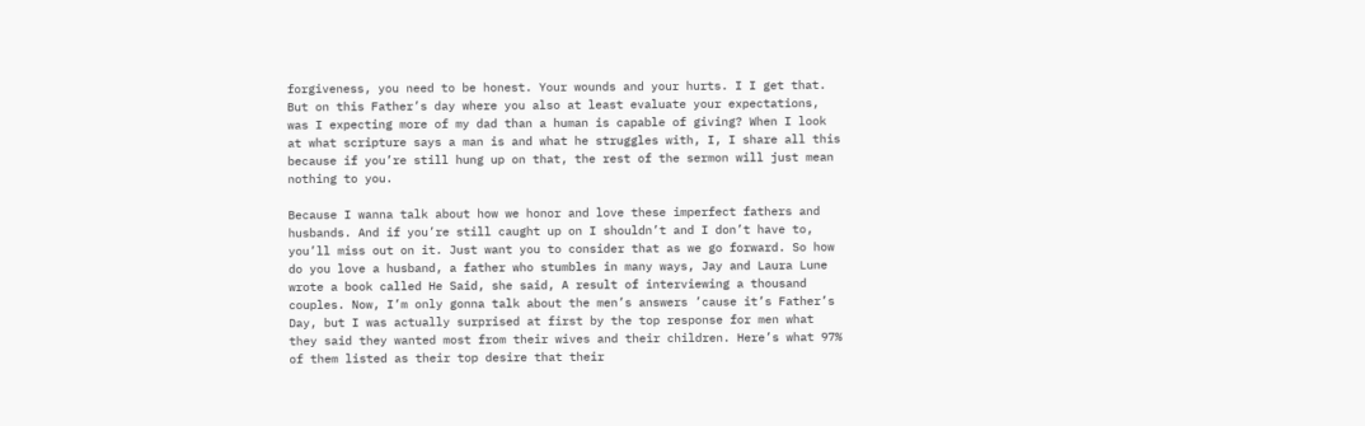forgiveness, you need to be honest. Your wounds and your hurts. I I get that. But on this Father’s day where you also at least evaluate your expectations, was I expecting more of my dad than a human is capable of giving? When I look at what scripture says a man is and what he struggles with, I, I share all this because if you’re still hung up on that, the rest of the sermon will just mean nothing to you.

Because I wanna talk about how we honor and love these imperfect fathers and husbands. And if you’re still caught up on I shouldn’t and I don’t have to, you’ll miss out on it. Just want you to consider that as we go forward. So how do you love a husband, a father who stumbles in many ways, Jay and Laura Lune wrote a book called He Said, she said, A result of interviewing a thousand couples. Now, I’m only gonna talk about the men’s answers ’cause it’s Father’s Day, but I was actually surprised at first by the top response for men what they said they wanted most from their wives and their children. Here’s what 97% of them listed as their top desire that their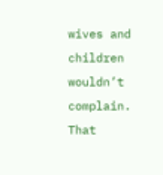wives and children wouldn’t complain. That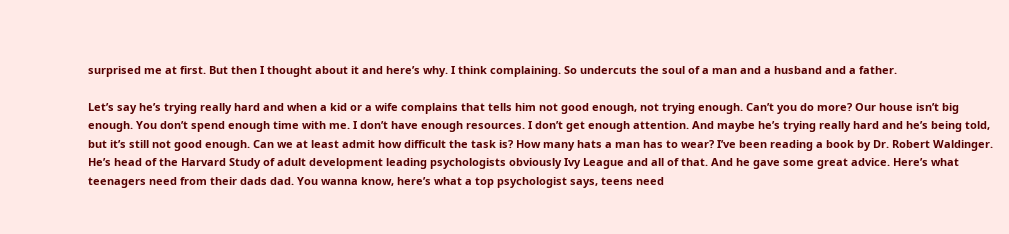surprised me at first. But then I thought about it and here’s why. I think complaining. So undercuts the soul of a man and a husband and a father.

Let’s say he’s trying really hard and when a kid or a wife complains that tells him not good enough, not trying enough. Can’t you do more? Our house isn’t big enough. You don’t spend enough time with me. I don’t have enough resources. I don’t get enough attention. And maybe he’s trying really hard and he’s being told, but it’s still not good enough. Can we at least admit how difficult the task is? How many hats a man has to wear? I’ve been reading a book by Dr. Robert Waldinger. He’s head of the Harvard Study of adult development leading psychologists obviously Ivy League and all of that. And he gave some great advice. Here’s what teenagers need from their dads dad. You wanna know, here’s what a top psychologist says, teens need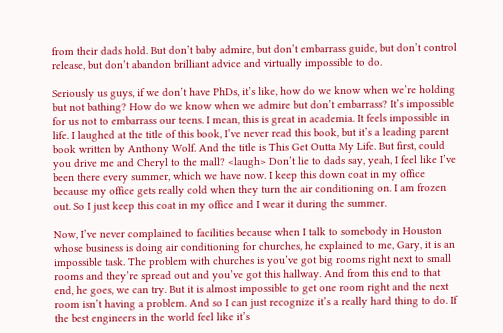from their dads hold. But don’t baby admire, but don’t embarrass guide, but don’t control release, but don’t abandon brilliant advice and virtually impossible to do.

Seriously us guys, if we don’t have PhDs, it’s like, how do we know when we’re holding but not bathing? How do we know when we admire but don’t embarrass? It’s impossible for us not to embarrass our teens. I mean, this is great in academia. It feels impossible in life. I laughed at the title of this book, I’ve never read this book, but it’s a leading parent book written by Anthony Wolf. And the title is This Get Outta My Life. But first, could you drive me and Cheryl to the mall? <laugh> Don’t lie to dads say, yeah, I feel like I’ve been there every summer, which we have now. I keep this down coat in my office because my office gets really cold when they turn the air conditioning on. I am frozen out. So I just keep this coat in my office and I wear it during the summer.

Now, I’ve never complained to facilities because when I talk to somebody in Houston whose business is doing air conditioning for churches, he explained to me, Gary, it is an impossible task. The problem with churches is you’ve got big rooms right next to small rooms and they’re spread out and you’ve got this hallway. And from this end to that end, he goes, we can try. But it is almost impossible to get one room right and the next room isn’t having a problem. And so I can just recognize it’s a really hard thing to do. If the best engineers in the world feel like it’s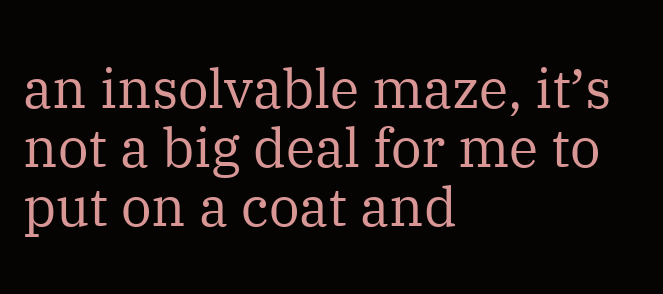an insolvable maze, it’s not a big deal for me to put on a coat and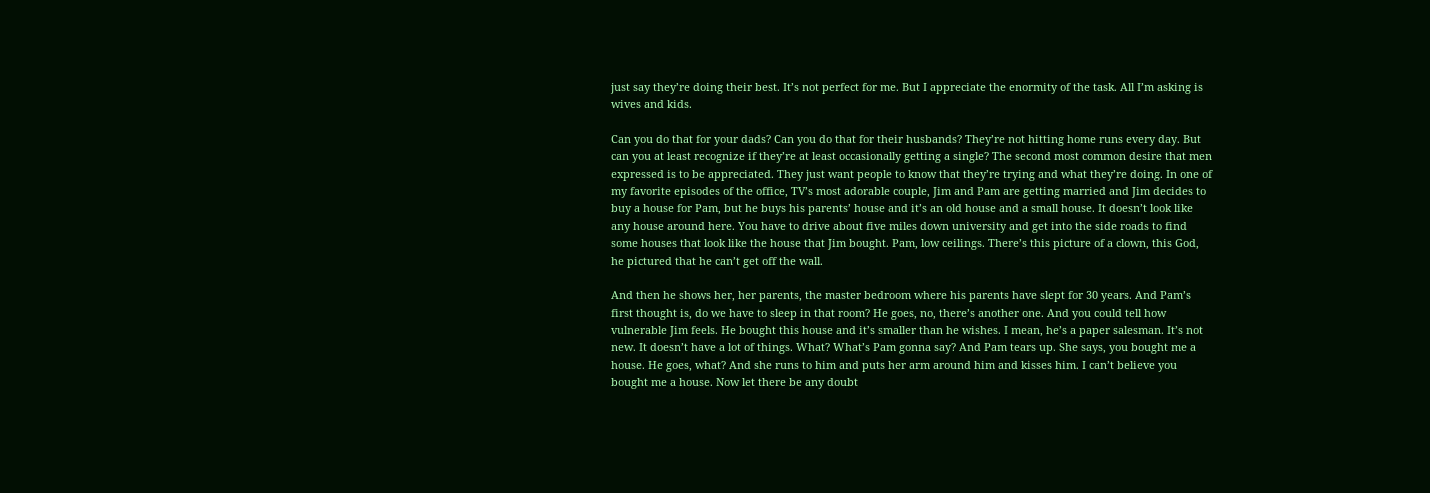just say they’re doing their best. It’s not perfect for me. But I appreciate the enormity of the task. All I’m asking is wives and kids.

Can you do that for your dads? Can you do that for their husbands? They’re not hitting home runs every day. But can you at least recognize if they’re at least occasionally getting a single? The second most common desire that men expressed is to be appreciated. They just want people to know that they’re trying and what they’re doing. In one of my favorite episodes of the office, TV’s most adorable couple, Jim and Pam are getting married and Jim decides to buy a house for Pam, but he buys his parents’ house and it’s an old house and a small house. It doesn’t look like any house around here. You have to drive about five miles down university and get into the side roads to find some houses that look like the house that Jim bought. Pam, low ceilings. There’s this picture of a clown, this God, he pictured that he can’t get off the wall.

And then he shows her, her parents, the master bedroom where his parents have slept for 30 years. And Pam’s first thought is, do we have to sleep in that room? He goes, no, there’s another one. And you could tell how vulnerable Jim feels. He bought this house and it’s smaller than he wishes. I mean, he’s a paper salesman. It’s not new. It doesn’t have a lot of things. What? What’s Pam gonna say? And Pam tears up. She says, you bought me a house. He goes, what? And she runs to him and puts her arm around him and kisses him. I can’t believe you bought me a house. Now let there be any doubt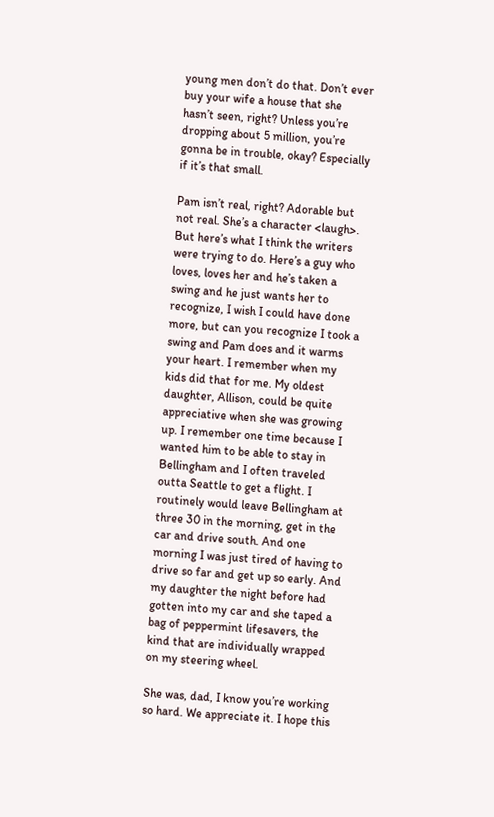young men don’t do that. Don’t ever buy your wife a house that she hasn’t seen, right? Unless you’re dropping about 5 million, you’re gonna be in trouble, okay? Especially if it’s that small.

Pam isn’t real, right? Adorable but not real. She’s a character <laugh>. But here’s what I think the writers were trying to do. Here’s a guy who loves, loves her and he’s taken a swing and he just wants her to recognize, I wish I could have done more, but can you recognize I took a swing and Pam does and it warms your heart. I remember when my kids did that for me. My oldest daughter, Allison, could be quite appreciative when she was growing up. I remember one time because I wanted him to be able to stay in Bellingham and I often traveled outta Seattle to get a flight. I routinely would leave Bellingham at three 30 in the morning, get in the car and drive south. And one morning I was just tired of having to drive so far and get up so early. And my daughter the night before had gotten into my car and she taped a bag of peppermint lifesavers, the kind that are individually wrapped on my steering wheel.

She was, dad, I know you’re working so hard. We appreciate it. I hope this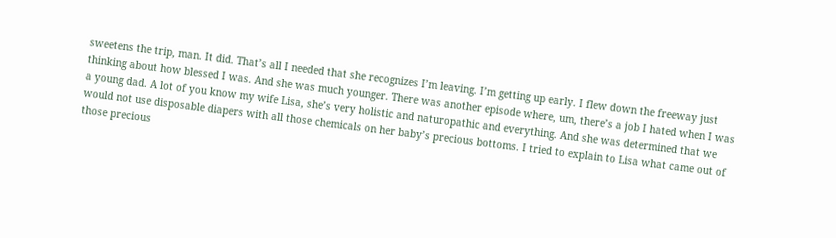sweetens the trip, man. It did. That’s all I needed that she recognizes I’m leaving. I’m getting up early. I flew down the freeway just thinking about how blessed I was. And she was much younger. There was another episode where, um, there’s a job I hated when I was a young dad. A lot of you know my wife Lisa, she’s very holistic and naturopathic and everything. And she was determined that we would not use disposable diapers with all those chemicals on her baby’s precious bottoms. I tried to explain to Lisa what came out of those precious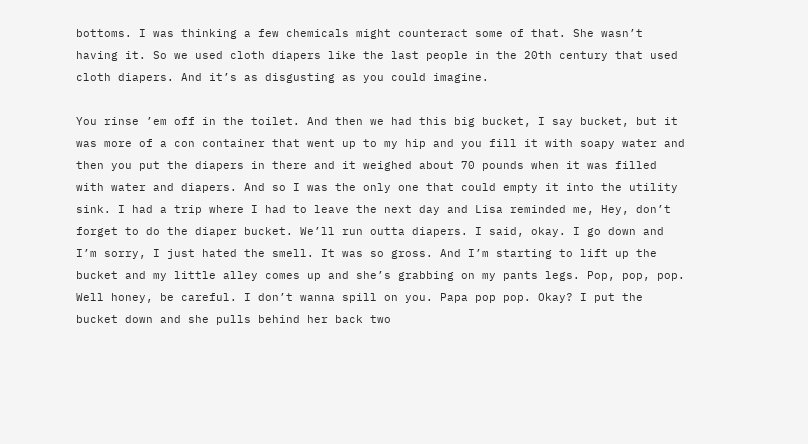bottoms. I was thinking a few chemicals might counteract some of that. She wasn’t having it. So we used cloth diapers like the last people in the 20th century that used cloth diapers. And it’s as disgusting as you could imagine.

You rinse ’em off in the toilet. And then we had this big bucket, I say bucket, but it was more of a con container that went up to my hip and you fill it with soapy water and then you put the diapers in there and it weighed about 70 pounds when it was filled with water and diapers. And so I was the only one that could empty it into the utility sink. I had a trip where I had to leave the next day and Lisa reminded me, Hey, don’t forget to do the diaper bucket. We’ll run outta diapers. I said, okay. I go down and I’m sorry, I just hated the smell. It was so gross. And I’m starting to lift up the bucket and my little alley comes up and she’s grabbing on my pants legs. Pop, pop, pop. Well honey, be careful. I don’t wanna spill on you. Papa pop pop. Okay? I put the bucket down and she pulls behind her back two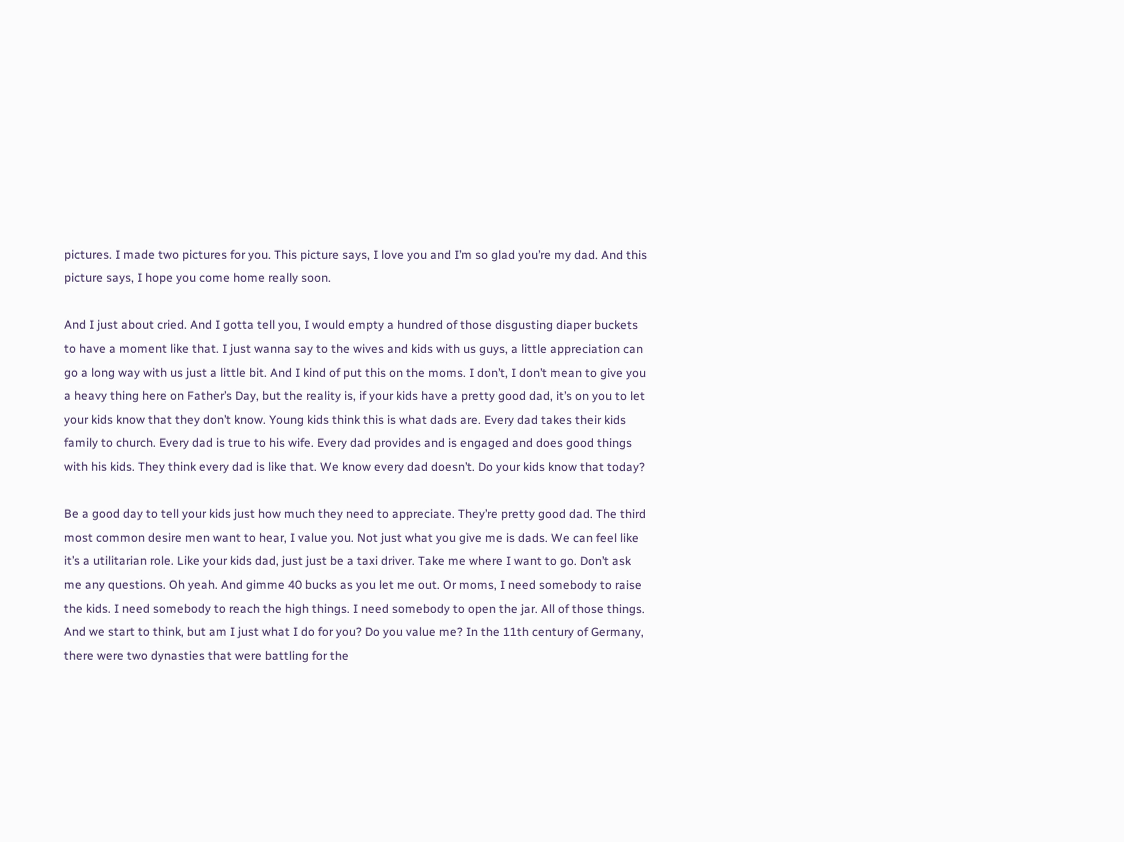pictures. I made two pictures for you. This picture says, I love you and I’m so glad you’re my dad. And this picture says, I hope you come home really soon.

And I just about cried. And I gotta tell you, I would empty a hundred of those disgusting diaper buckets to have a moment like that. I just wanna say to the wives and kids with us guys, a little appreciation can go a long way with us just a little bit. And I kind of put this on the moms. I don’t, I don’t mean to give you a heavy thing here on Father’s Day, but the reality is, if your kids have a pretty good dad, it’s on you to let your kids know that they don’t know. Young kids think this is what dads are. Every dad takes their kids family to church. Every dad is true to his wife. Every dad provides and is engaged and does good things with his kids. They think every dad is like that. We know every dad doesn’t. Do your kids know that today?

Be a good day to tell your kids just how much they need to appreciate. They’re pretty good dad. The third most common desire men want to hear, I value you. Not just what you give me is dads. We can feel like it’s a utilitarian role. Like your kids dad, just just be a taxi driver. Take me where I want to go. Don’t ask me any questions. Oh yeah. And gimme 40 bucks as you let me out. Or moms, I need somebody to raise the kids. I need somebody to reach the high things. I need somebody to open the jar. All of those things. And we start to think, but am I just what I do for you? Do you value me? In the 11th century of Germany, there were two dynasties that were battling for the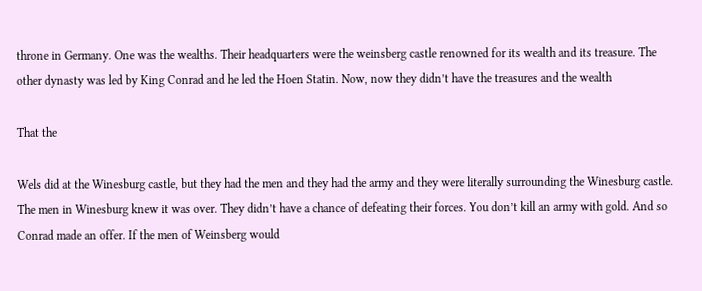throne in Germany. One was the wealths. Their headquarters were the weinsberg castle renowned for its wealth and its treasure. The other dynasty was led by King Conrad and he led the Hoen Statin. Now, now they didn’t have the treasures and the wealth

That the

Wels did at the Winesburg castle, but they had the men and they had the army and they were literally surrounding the Winesburg castle. The men in Winesburg knew it was over. They didn’t have a chance of defeating their forces. You don’t kill an army with gold. And so Conrad made an offer. If the men of Weinsberg would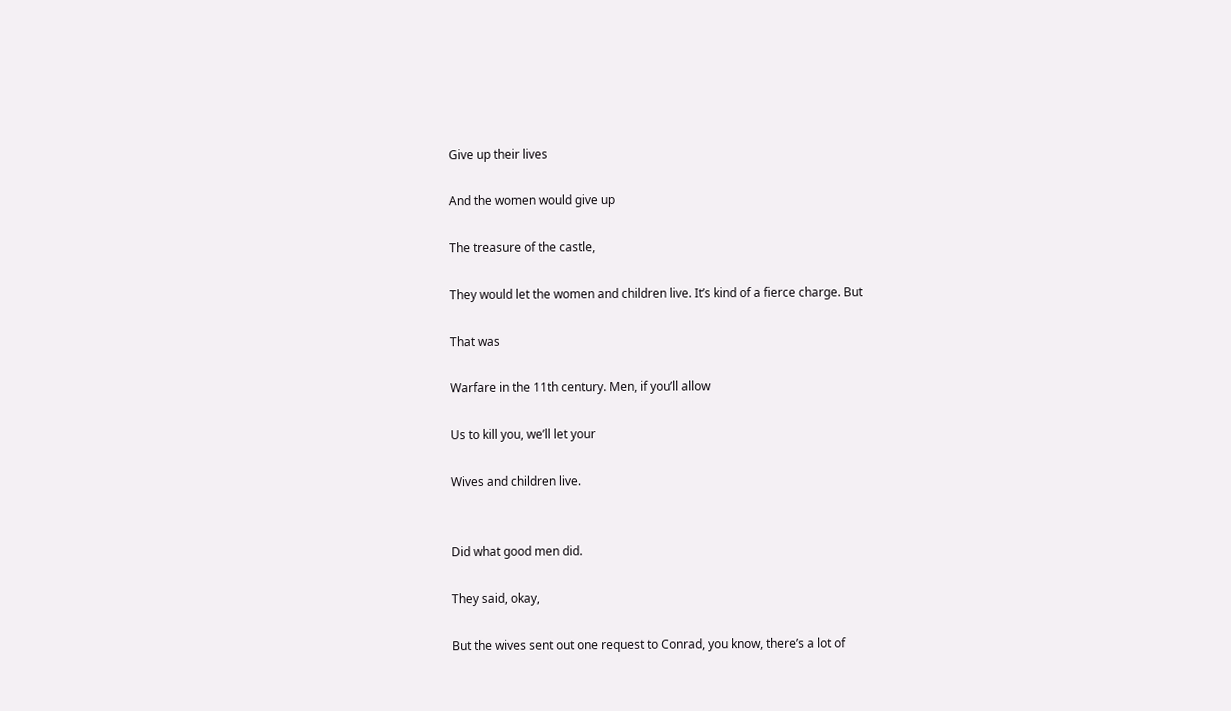Give up their lives

And the women would give up

The treasure of the castle,

They would let the women and children live. It’s kind of a fierce charge. But

That was

Warfare in the 11th century. Men, if you’ll allow

Us to kill you, we’ll let your

Wives and children live.


Did what good men did.

They said, okay,

But the wives sent out one request to Conrad, you know, there’s a lot of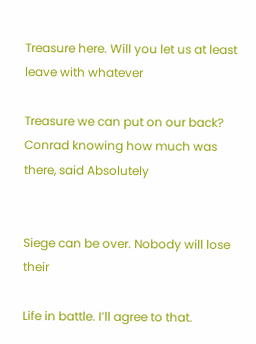Treasure here. Will you let us at least leave with whatever

Treasure we can put on our back? Conrad knowing how much was there, said Absolutely


Siege can be over. Nobody will lose their

Life in battle. I’ll agree to that.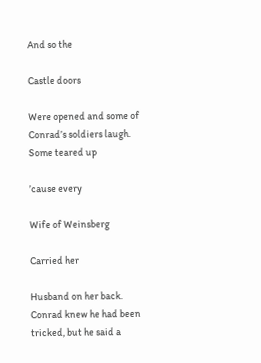And so the

Castle doors

Were opened and some of Conrad’s soldiers laugh. Some teared up

’cause every

Wife of Weinsberg

Carried her

Husband on her back. Conrad knew he had been tricked, but he said a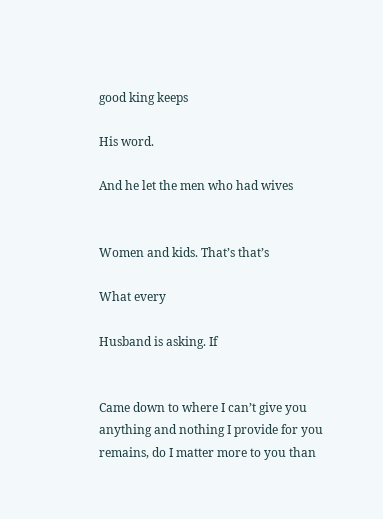good king keeps

His word.

And he let the men who had wives


Women and kids. That’s that’s

What every

Husband is asking. If


Came down to where I can’t give you anything and nothing I provide for you remains, do I matter more to you than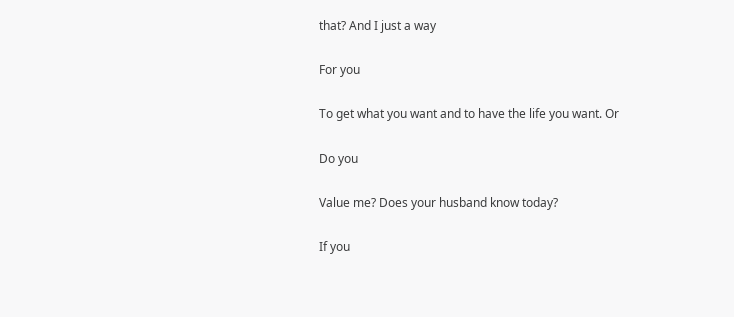that? And I just a way

For you

To get what you want and to have the life you want. Or

Do you

Value me? Does your husband know today?

If you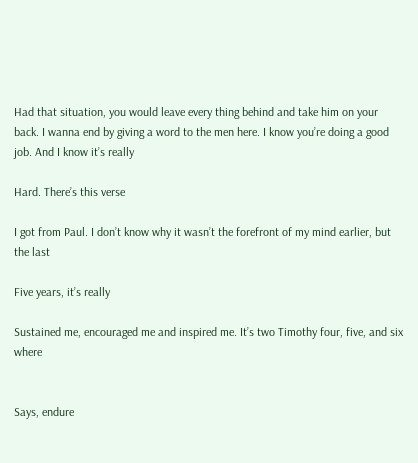Had that situation, you would leave every thing behind and take him on your back. I wanna end by giving a word to the men here. I know you’re doing a good job. And I know it’s really

Hard. There’s this verse

I got from Paul. I don’t know why it wasn’t the forefront of my mind earlier, but the last

Five years, it’s really

Sustained me, encouraged me and inspired me. It’s two Timothy four, five, and six where


Says, endure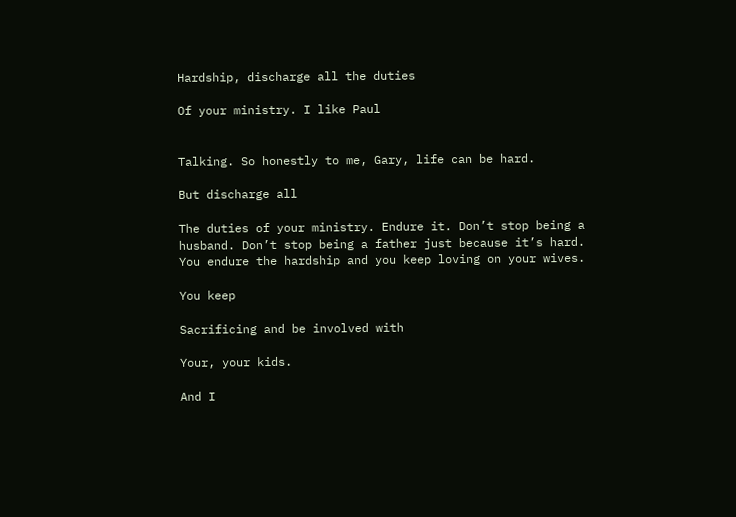Hardship, discharge all the duties

Of your ministry. I like Paul


Talking. So honestly to me, Gary, life can be hard.

But discharge all

The duties of your ministry. Endure it. Don’t stop being a husband. Don’t stop being a father just because it’s hard. You endure the hardship and you keep loving on your wives.

You keep

Sacrificing and be involved with

Your, your kids.

And I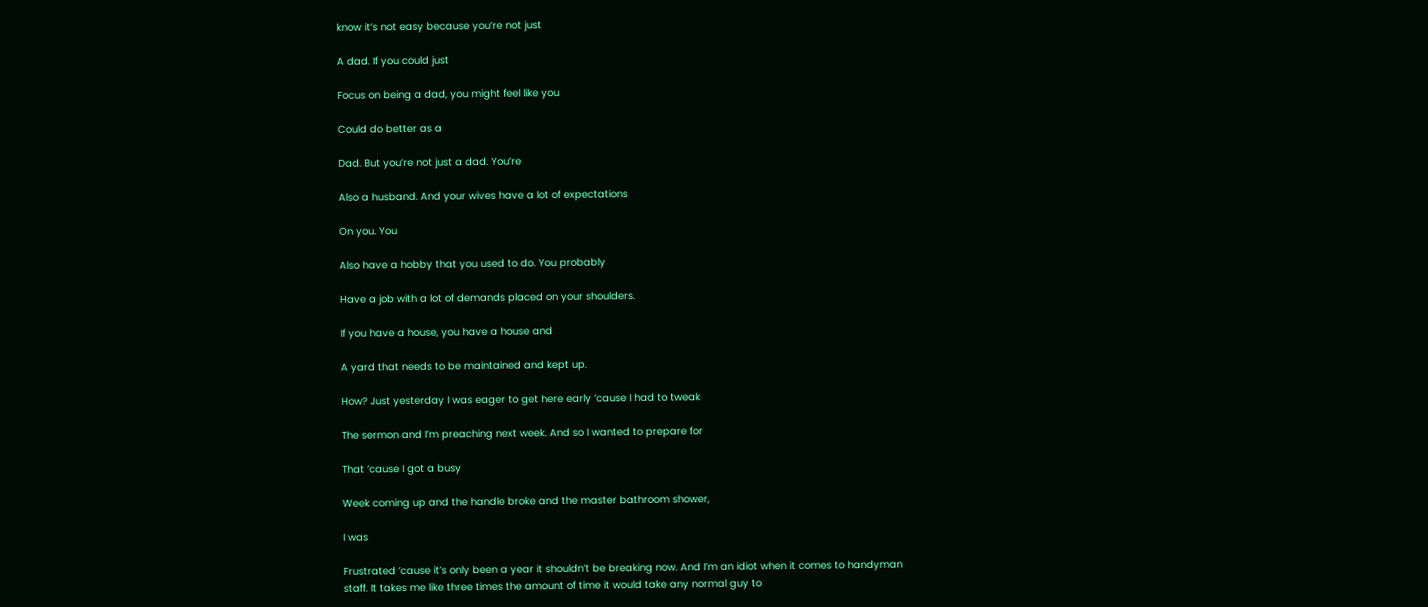know it’s not easy because you’re not just

A dad. If you could just

Focus on being a dad, you might feel like you

Could do better as a

Dad. But you’re not just a dad. You’re

Also a husband. And your wives have a lot of expectations

On you. You

Also have a hobby that you used to do. You probably

Have a job with a lot of demands placed on your shoulders.

If you have a house, you have a house and

A yard that needs to be maintained and kept up.

How? Just yesterday I was eager to get here early ’cause I had to tweak

The sermon and I’m preaching next week. And so I wanted to prepare for

That ’cause I got a busy

Week coming up and the handle broke and the master bathroom shower,

I was

Frustrated ’cause it’s only been a year it shouldn’t be breaking now. And I’m an idiot when it comes to handyman staff. It takes me like three times the amount of time it would take any normal guy to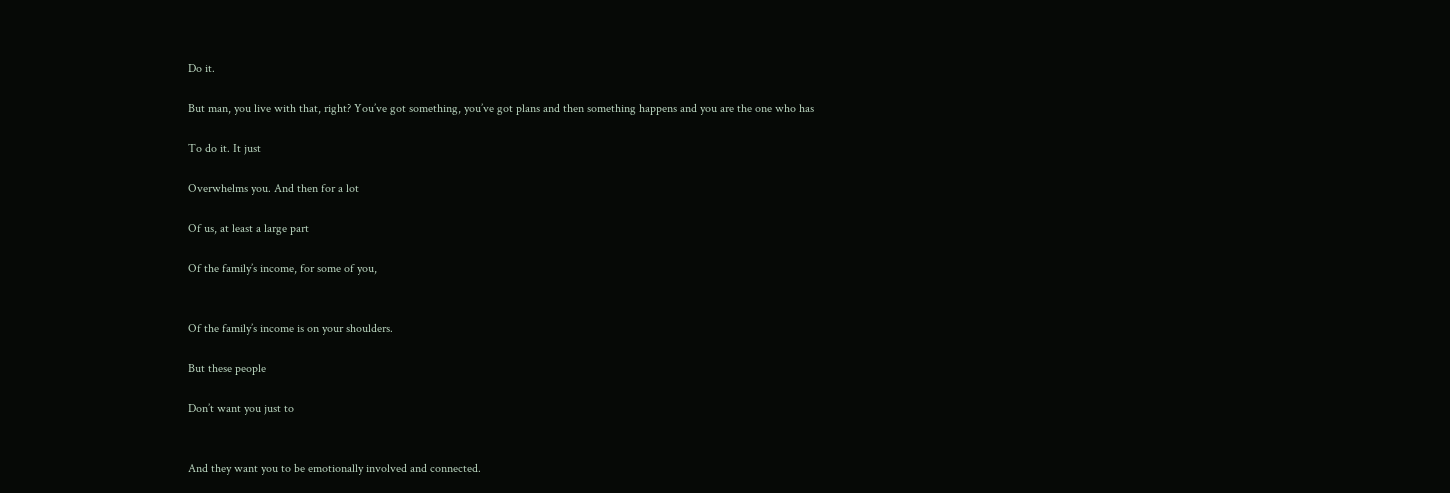Do it.

But man, you live with that, right? You’ve got something, you’ve got plans and then something happens and you are the one who has

To do it. It just

Overwhelms you. And then for a lot

Of us, at least a large part

Of the family’s income, for some of you,


Of the family’s income is on your shoulders.

But these people

Don’t want you just to


And they want you to be emotionally involved and connected.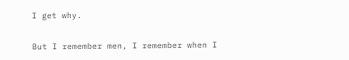I get why.

But I remember men, I remember when I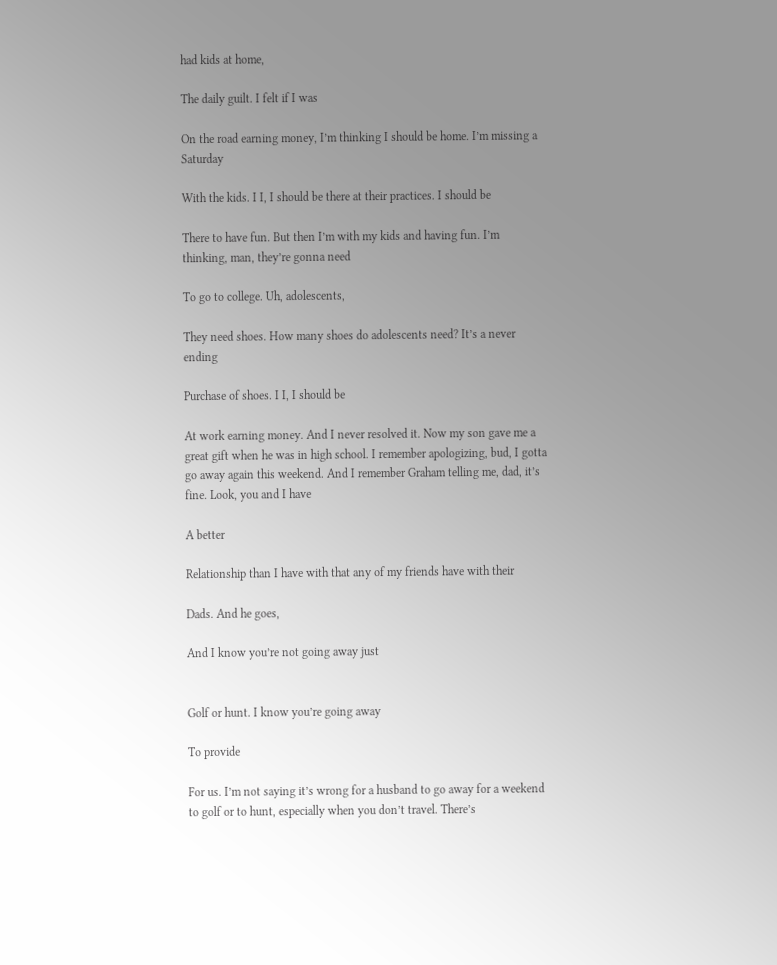had kids at home,

The daily guilt. I felt if I was

On the road earning money, I’m thinking I should be home. I’m missing a Saturday

With the kids. I I, I should be there at their practices. I should be

There to have fun. But then I’m with my kids and having fun. I’m thinking, man, they’re gonna need

To go to college. Uh, adolescents,

They need shoes. How many shoes do adolescents need? It’s a never ending

Purchase of shoes. I I, I should be

At work earning money. And I never resolved it. Now my son gave me a great gift when he was in high school. I remember apologizing, bud, I gotta go away again this weekend. And I remember Graham telling me, dad, it’s fine. Look, you and I have

A better

Relationship than I have with that any of my friends have with their

Dads. And he goes,

And I know you’re not going away just


Golf or hunt. I know you’re going away

To provide

For us. I’m not saying it’s wrong for a husband to go away for a weekend to golf or to hunt, especially when you don’t travel. There’s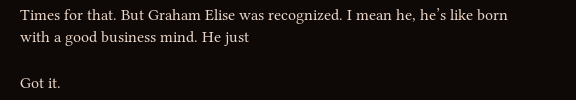Times for that. But Graham Elise was recognized. I mean he, he’s like born with a good business mind. He just

Got it.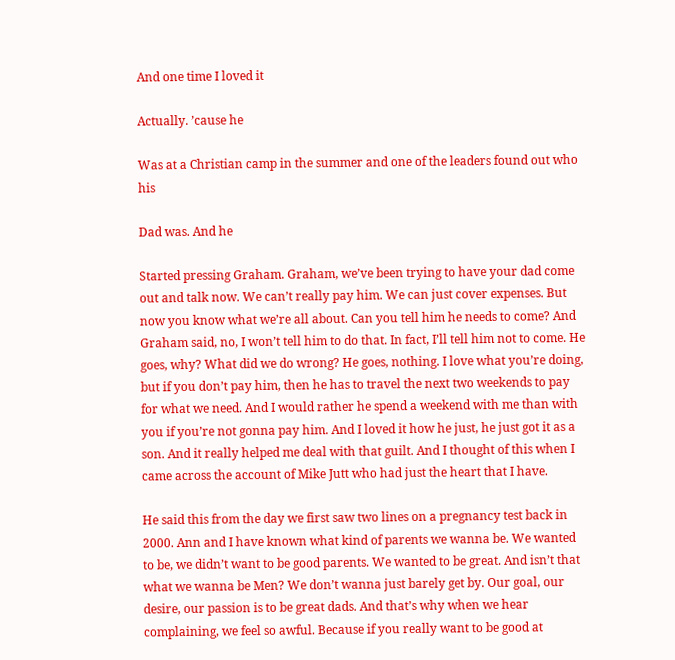And one time I loved it

Actually. ’cause he

Was at a Christian camp in the summer and one of the leaders found out who his

Dad was. And he

Started pressing Graham. Graham, we’ve been trying to have your dad come out and talk now. We can’t really pay him. We can just cover expenses. But now you know what we’re all about. Can you tell him he needs to come? And Graham said, no, I won’t tell him to do that. In fact, I’ll tell him not to come. He goes, why? What did we do wrong? He goes, nothing. I love what you’re doing, but if you don’t pay him, then he has to travel the next two weekends to pay for what we need. And I would rather he spend a weekend with me than with you if you’re not gonna pay him. And I loved it how he just, he just got it as a son. And it really helped me deal with that guilt. And I thought of this when I came across the account of Mike Jutt who had just the heart that I have.

He said this from the day we first saw two lines on a pregnancy test back in 2000. Ann and I have known what kind of parents we wanna be. We wanted to be, we didn’t want to be good parents. We wanted to be great. And isn’t that what we wanna be Men? We don’t wanna just barely get by. Our goal, our desire, our passion is to be great dads. And that’s why when we hear complaining, we feel so awful. Because if you really want to be good at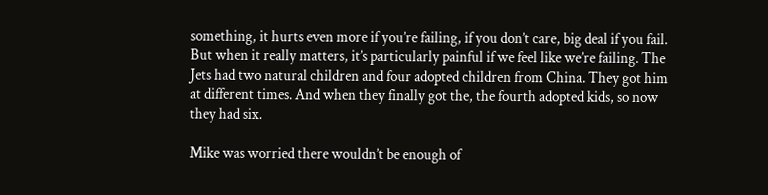something, it hurts even more if you’re failing, if you don’t care, big deal if you fail. But when it really matters, it’s particularly painful if we feel like we’re failing. The Jets had two natural children and four adopted children from China. They got him at different times. And when they finally got the, the fourth adopted kids, so now they had six.

Mike was worried there wouldn’t be enough of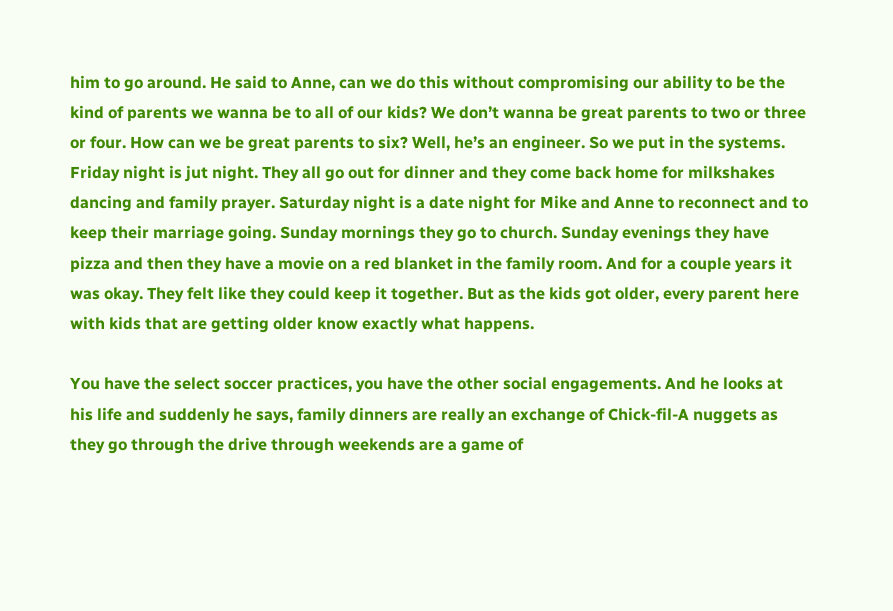him to go around. He said to Anne, can we do this without compromising our ability to be the kind of parents we wanna be to all of our kids? We don’t wanna be great parents to two or three or four. How can we be great parents to six? Well, he’s an engineer. So we put in the systems. Friday night is jut night. They all go out for dinner and they come back home for milkshakes dancing and family prayer. Saturday night is a date night for Mike and Anne to reconnect and to keep their marriage going. Sunday mornings they go to church. Sunday evenings they have pizza and then they have a movie on a red blanket in the family room. And for a couple years it was okay. They felt like they could keep it together. But as the kids got older, every parent here with kids that are getting older know exactly what happens.

You have the select soccer practices, you have the other social engagements. And he looks at his life and suddenly he says, family dinners are really an exchange of Chick-fil-A nuggets as they go through the drive through weekends are a game of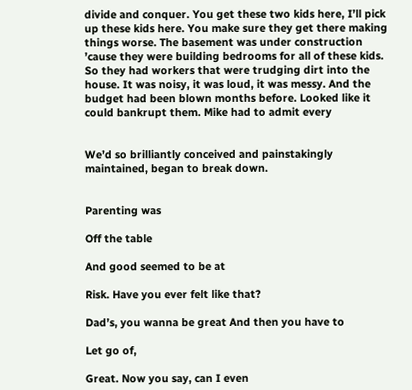divide and conquer. You get these two kids here, I’ll pick up these kids here. You make sure they get there making things worse. The basement was under construction ’cause they were building bedrooms for all of these kids. So they had workers that were trudging dirt into the house. It was noisy, it was loud, it was messy. And the budget had been blown months before. Looked like it could bankrupt them. Mike had to admit every


We’d so brilliantly conceived and painstakingly maintained, began to break down.


Parenting was

Off the table

And good seemed to be at

Risk. Have you ever felt like that?

Dad’s, you wanna be great And then you have to

Let go of,

Great. Now you say, can I even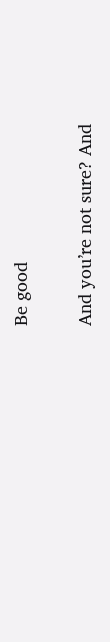Be good

And you’re not sure? And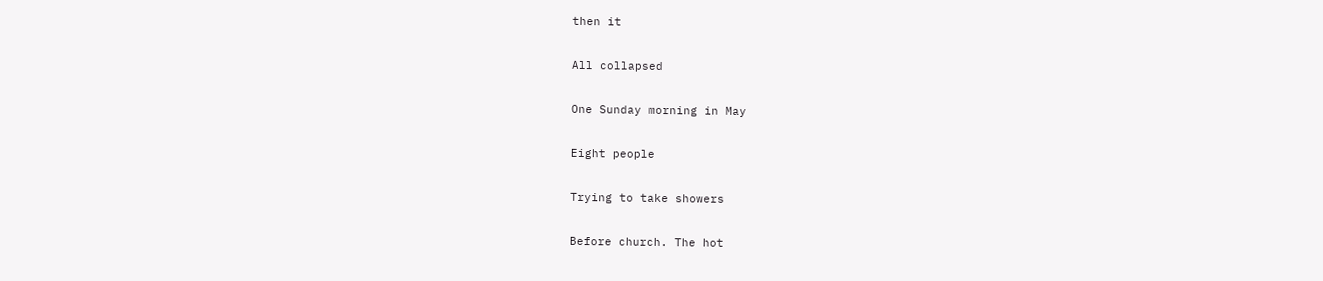then it

All collapsed

One Sunday morning in May

Eight people

Trying to take showers

Before church. The hot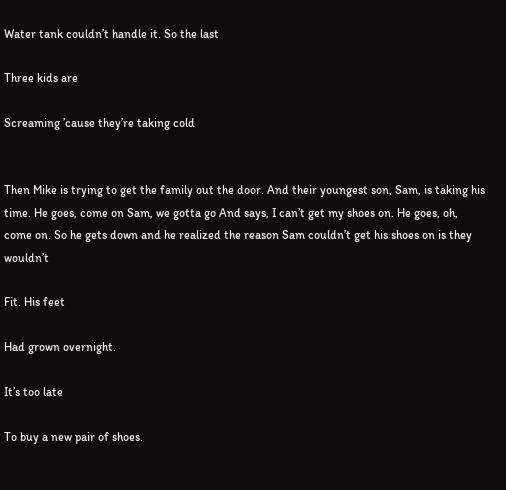Water tank couldn’t handle it. So the last

Three kids are

Screaming ’cause they’re taking cold


Then Mike is trying to get the family out the door. And their youngest son, Sam, is taking his time. He goes, come on Sam, we gotta go And says, I can’t get my shoes on. He goes, oh, come on. So he gets down and he realized the reason Sam couldn’t get his shoes on is they wouldn’t

Fit. His feet

Had grown overnight.

It’s too late

To buy a new pair of shoes.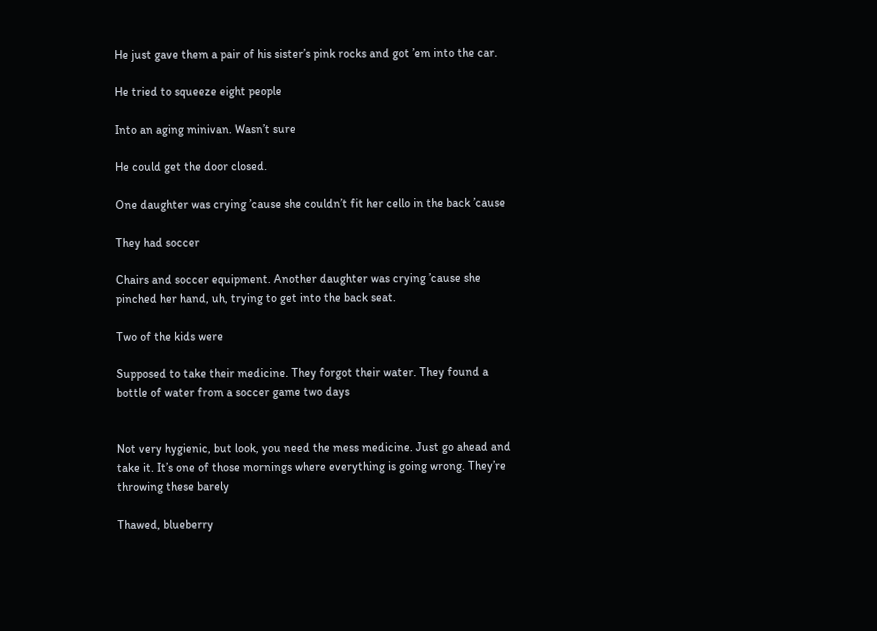He just gave them a pair of his sister’s pink rocks and got ’em into the car.

He tried to squeeze eight people

Into an aging minivan. Wasn’t sure

He could get the door closed.

One daughter was crying ’cause she couldn’t fit her cello in the back ’cause

They had soccer

Chairs and soccer equipment. Another daughter was crying ’cause she pinched her hand, uh, trying to get into the back seat.

Two of the kids were

Supposed to take their medicine. They forgot their water. They found a bottle of water from a soccer game two days


Not very hygienic, but look, you need the mess medicine. Just go ahead and take it. It’s one of those mornings where everything is going wrong. They’re throwing these barely

Thawed, blueberry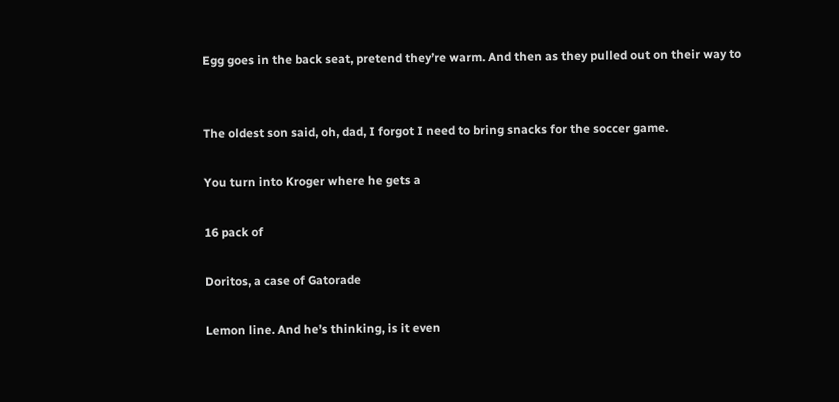Egg goes in the back seat, pretend they’re warm. And then as they pulled out on their way to


The oldest son said, oh, dad, I forgot I need to bring snacks for the soccer game.

You turn into Kroger where he gets a

16 pack of

Doritos, a case of Gatorade

Lemon line. And he’s thinking, is it even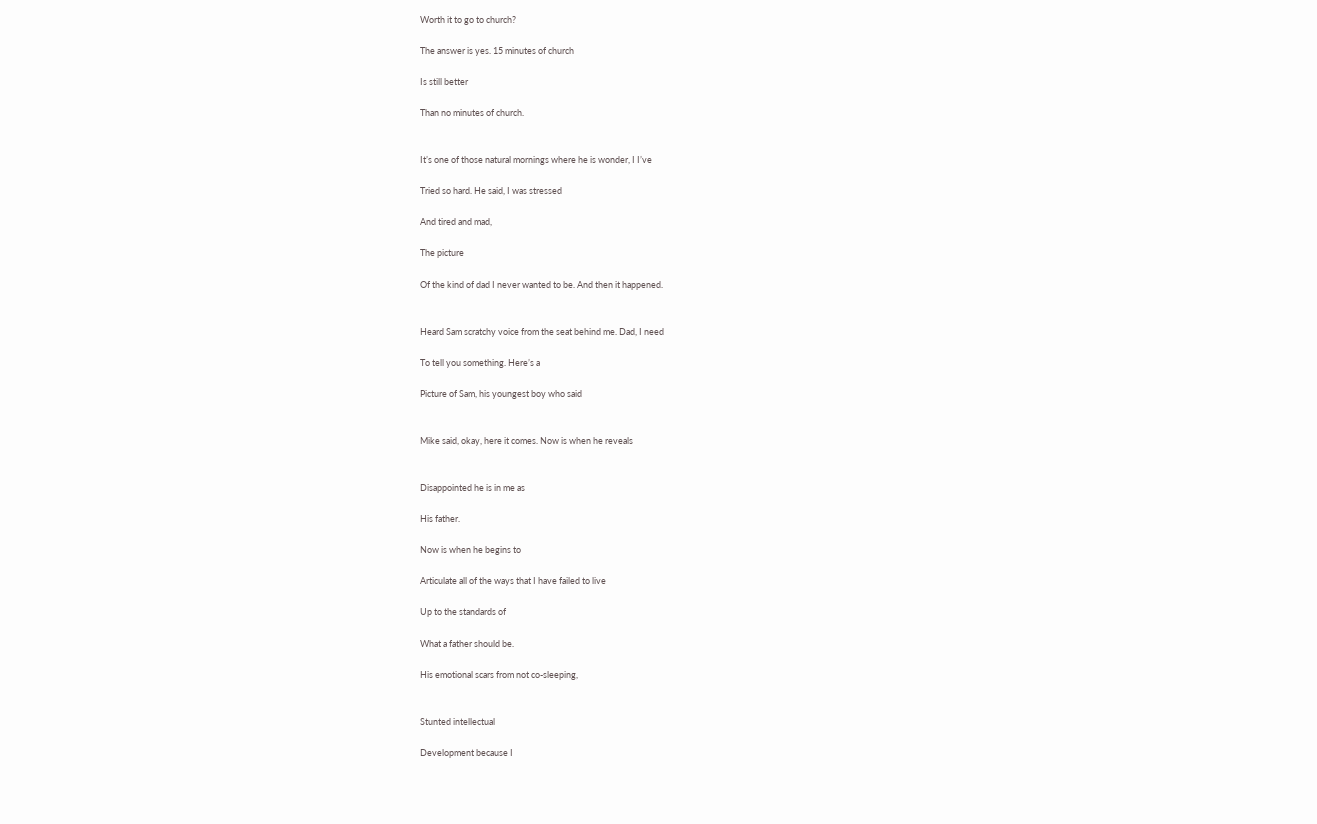Worth it to go to church?

The answer is yes. 15 minutes of church

Is still better

Than no minutes of church.


It’s one of those natural mornings where he is wonder, I I’ve

Tried so hard. He said, I was stressed

And tired and mad,

The picture

Of the kind of dad I never wanted to be. And then it happened.


Heard Sam scratchy voice from the seat behind me. Dad, I need

To tell you something. Here’s a

Picture of Sam, his youngest boy who said


Mike said, okay, here it comes. Now is when he reveals


Disappointed he is in me as

His father.

Now is when he begins to

Articulate all of the ways that I have failed to live

Up to the standards of

What a father should be.

His emotional scars from not co-sleeping,


Stunted intellectual

Development because I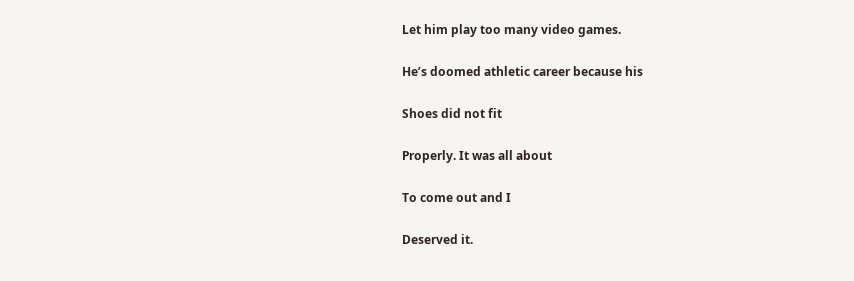Let him play too many video games.

He’s doomed athletic career because his

Shoes did not fit

Properly. It was all about

To come out and I

Deserved it.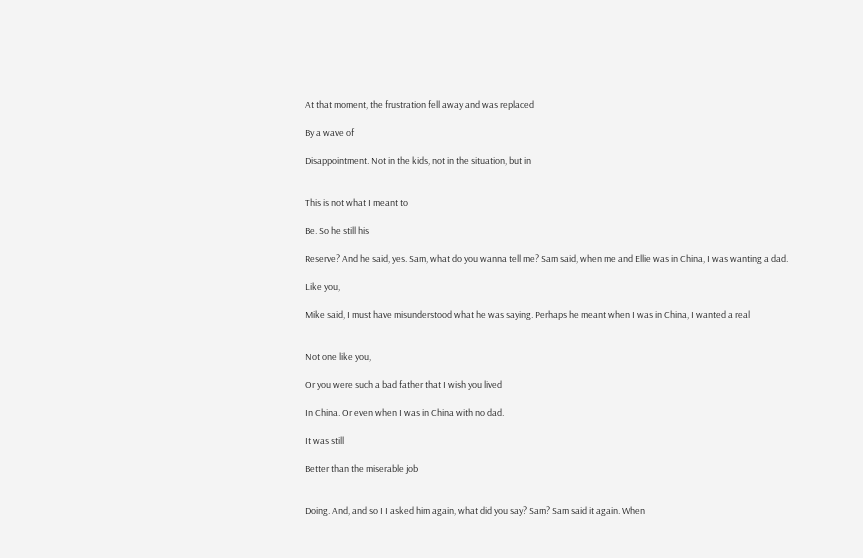At that moment, the frustration fell away and was replaced

By a wave of

Disappointment. Not in the kids, not in the situation, but in


This is not what I meant to

Be. So he still his

Reserve? And he said, yes. Sam, what do you wanna tell me? Sam said, when me and Ellie was in China, I was wanting a dad.

Like you,

Mike said, I must have misunderstood what he was saying. Perhaps he meant when I was in China, I wanted a real


Not one like you,

Or you were such a bad father that I wish you lived

In China. Or even when I was in China with no dad.

It was still

Better than the miserable job


Doing. And, and so I I asked him again, what did you say? Sam? Sam said it again. When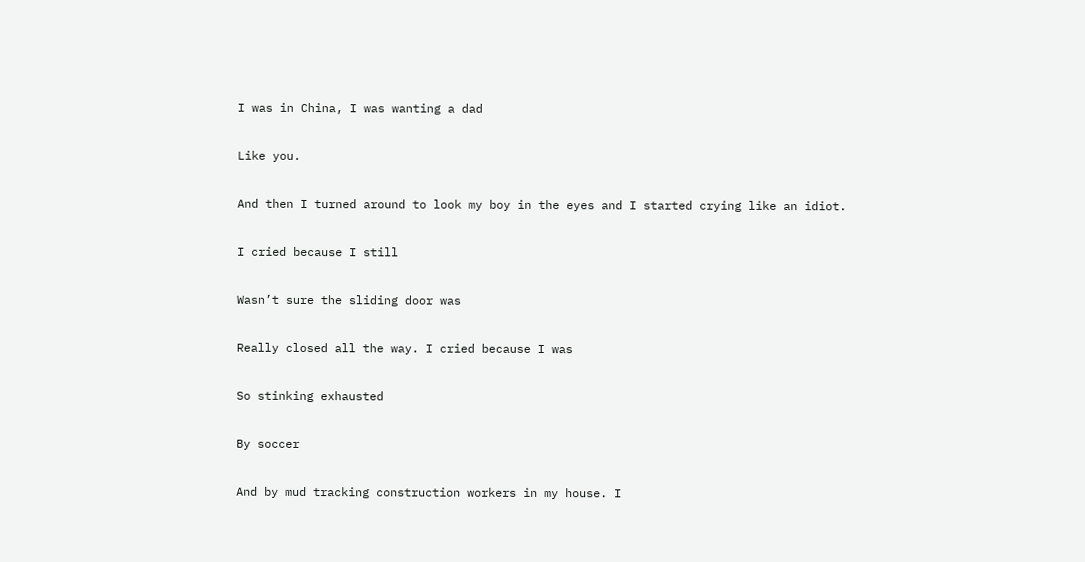I was in China, I was wanting a dad

Like you.

And then I turned around to look my boy in the eyes and I started crying like an idiot.

I cried because I still

Wasn’t sure the sliding door was

Really closed all the way. I cried because I was

So stinking exhausted

By soccer

And by mud tracking construction workers in my house. I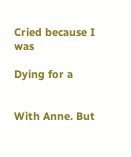Cried because I was

Dying for a


With Anne. But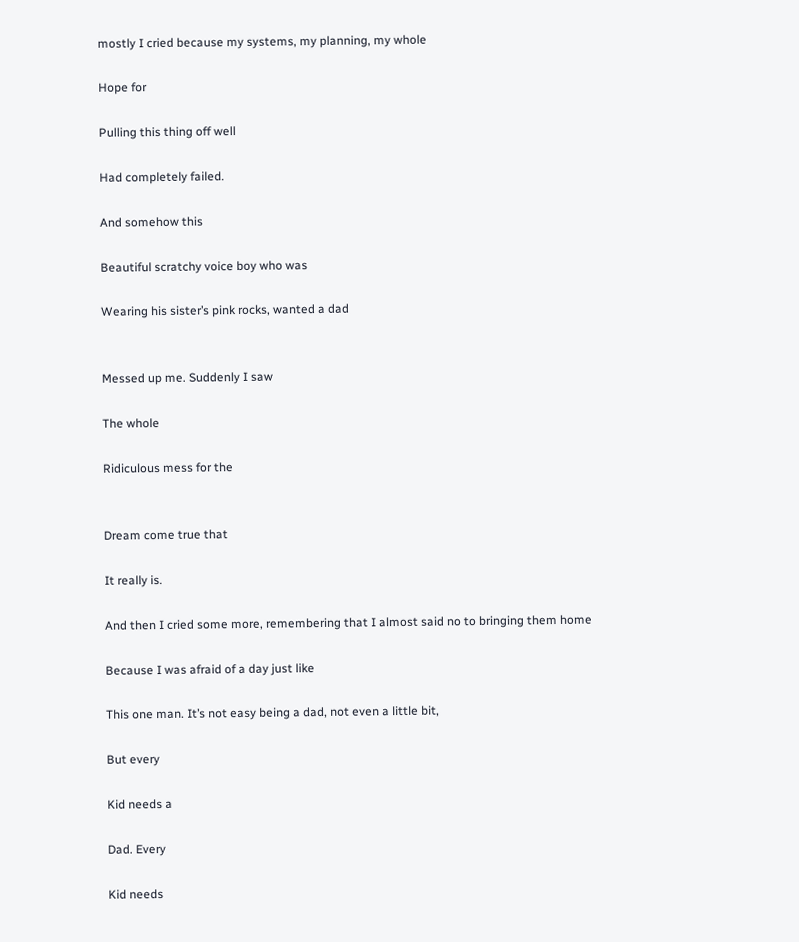mostly I cried because my systems, my planning, my whole

Hope for

Pulling this thing off well

Had completely failed.

And somehow this

Beautiful scratchy voice boy who was

Wearing his sister’s pink rocks, wanted a dad


Messed up me. Suddenly I saw

The whole

Ridiculous mess for the


Dream come true that

It really is.

And then I cried some more, remembering that I almost said no to bringing them home

Because I was afraid of a day just like

This one man. It’s not easy being a dad, not even a little bit,

But every

Kid needs a

Dad. Every

Kid needs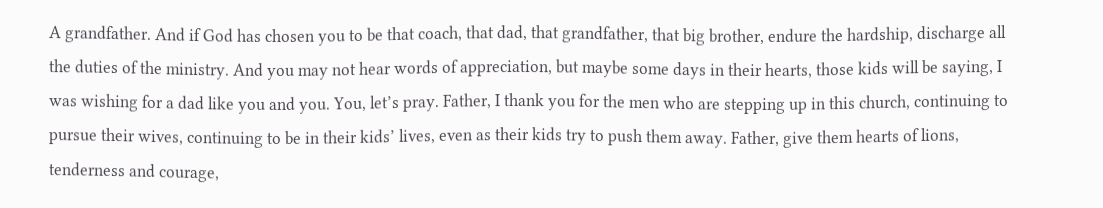A grandfather. And if God has chosen you to be that coach, that dad, that grandfather, that big brother, endure the hardship, discharge all the duties of the ministry. And you may not hear words of appreciation, but maybe some days in their hearts, those kids will be saying, I was wishing for a dad like you and you. You, let’s pray. Father, I thank you for the men who are stepping up in this church, continuing to pursue their wives, continuing to be in their kids’ lives, even as their kids try to push them away. Father, give them hearts of lions, tenderness and courage,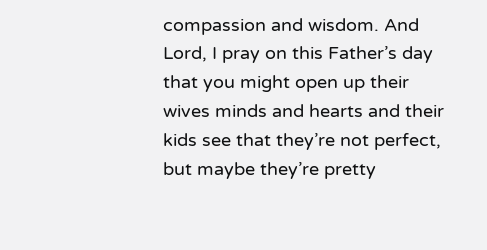compassion and wisdom. And Lord, I pray on this Father’s day that you might open up their wives minds and hearts and their kids see that they’re not perfect, but maybe they’re pretty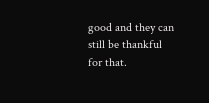good and they can still be thankful for that.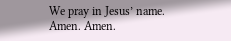We pray in Jesus’ name. Amen. Amen.